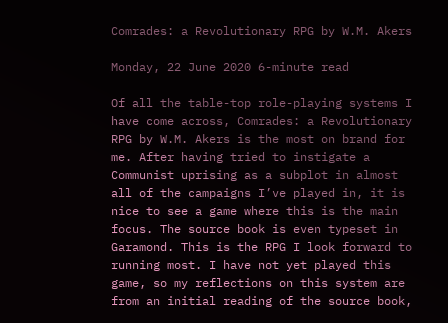Comrades: a Revolutionary RPG by W.M. Akers

Monday, 22 June 2020 6-minute read

Of all the table-top role-playing systems I have come across, Comrades: a Revolutionary RPG by W.M. Akers is the most on brand for me. After having tried to instigate a Communist uprising as a subplot in almost all of the campaigns I’ve played in, it is nice to see a game where this is the main focus. The source book is even typeset in Garamond. This is the RPG I look forward to running most. I have not yet played this game, so my reflections on this system are from an initial reading of the source book,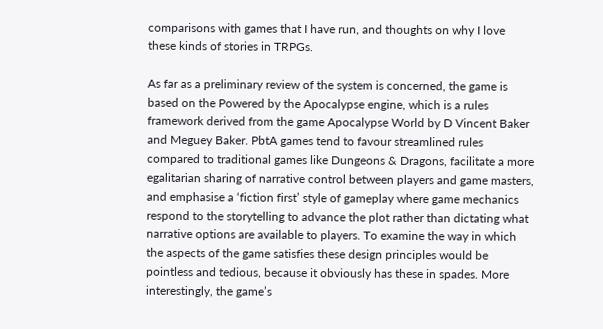comparisons with games that I have run, and thoughts on why I love these kinds of stories in TRPGs.

As far as a preliminary review of the system is concerned, the game is based on the Powered by the Apocalypse engine, which is a rules framework derived from the game Apocalypse World by D Vincent Baker and Meguey Baker. PbtA games tend to favour streamlined rules compared to traditional games like Dungeons & Dragons, facilitate a more egalitarian sharing of narrative control between players and game masters, and emphasise a ‘fiction first’ style of gameplay where game mechanics respond to the storytelling to advance the plot rather than dictating what narrative options are available to players. To examine the way in which the aspects of the game satisfies these design principles would be pointless and tedious, because it obviously has these in spades. More interestingly, the game’s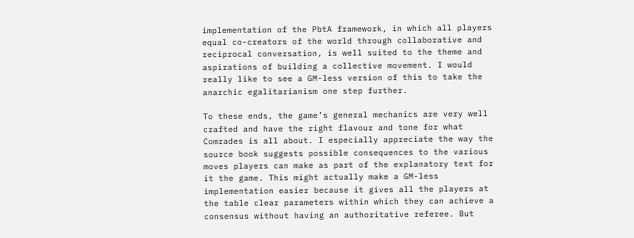implementation of the PbtA framework, in which all players equal co-creators of the world through collaborative and reciprocal conversation, is well suited to the theme and aspirations of building a collective movement. I would really like to see a GM-less version of this to take the anarchic egalitarianism one step further.

To these ends, the game’s general mechanics are very well crafted and have the right flavour and tone for what Comrades is all about. I especially appreciate the way the source book suggests possible consequences to the various moves players can make as part of the explanatory text for it the game. This might actually make a GM-less implementation easier because it gives all the players at the table clear parameters within which they can achieve a consensus without having an authoritative referee. But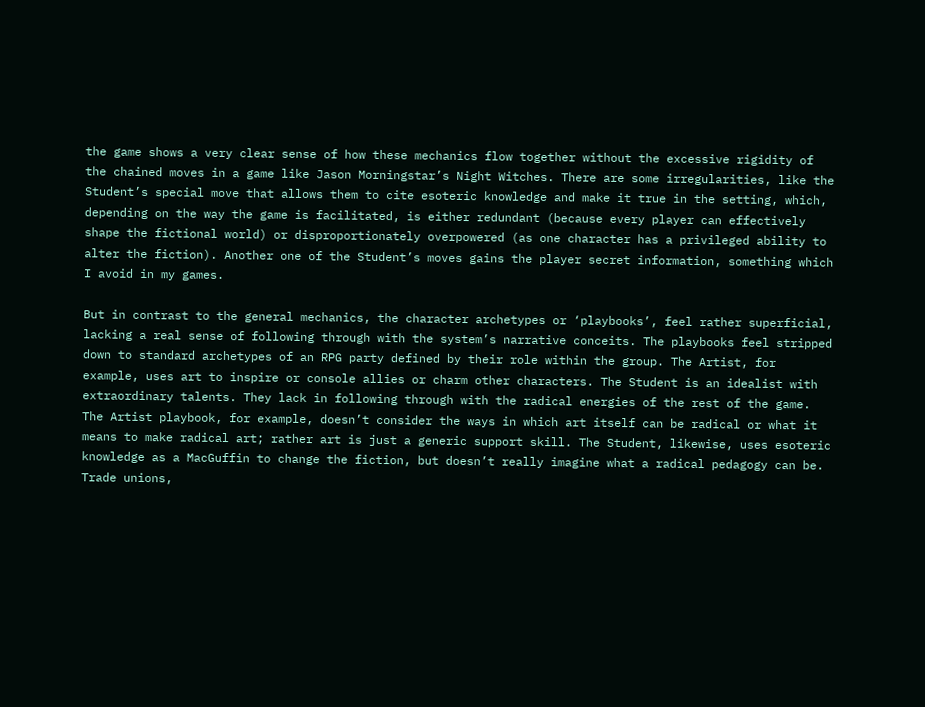the game shows a very clear sense of how these mechanics flow together without the excessive rigidity of the chained moves in a game like Jason Morningstar’s Night Witches. There are some irregularities, like the Student’s special move that allows them to cite esoteric knowledge and make it true in the setting, which, depending on the way the game is facilitated, is either redundant (because every player can effectively shape the fictional world) or disproportionately overpowered (as one character has a privileged ability to alter the fiction). Another one of the Student’s moves gains the player secret information, something which I avoid in my games.

But in contrast to the general mechanics, the character archetypes or ‘playbooks’, feel rather superficial, lacking a real sense of following through with the system’s narrative conceits. The playbooks feel stripped down to standard archetypes of an RPG party defined by their role within the group. The Artist, for example, uses art to inspire or console allies or charm other characters. The Student is an idealist with extraordinary talents. They lack in following through with the radical energies of the rest of the game. The Artist playbook, for example, doesn’t consider the ways in which art itself can be radical or what it means to make radical art; rather art is just a generic support skill. The Student, likewise, uses esoteric knowledge as a MacGuffin to change the fiction, but doesn’t really imagine what a radical pedagogy can be. Trade unions,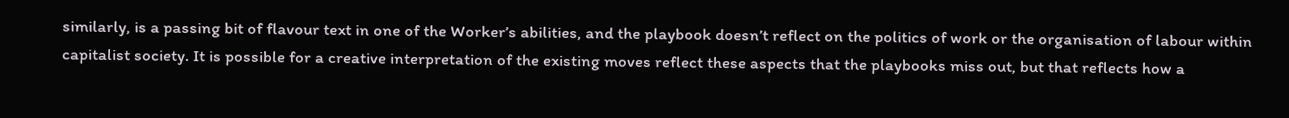similarly, is a passing bit of flavour text in one of the Worker’s abilities, and the playbook doesn’t reflect on the politics of work or the organisation of labour within capitalist society. It is possible for a creative interpretation of the existing moves reflect these aspects that the playbooks miss out, but that reflects how a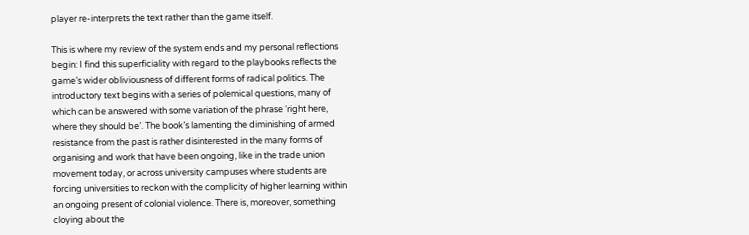player re-interprets the text rather than the game itself.

This is where my review of the system ends and my personal reflections begin: I find this superficiality with regard to the playbooks reflects the game’s wider obliviousness of different forms of radical politics. The introductory text begins with a series of polemical questions, many of which can be answered with some variation of the phrase ‘right here, where they should be’. The book’s lamenting the diminishing of armed resistance from the past is rather disinterested in the many forms of organising and work that have been ongoing, like in the trade union movement today, or across university campuses where students are forcing universities to reckon with the complicity of higher learning within an ongoing present of colonial violence. There is, moreover, something cloying about the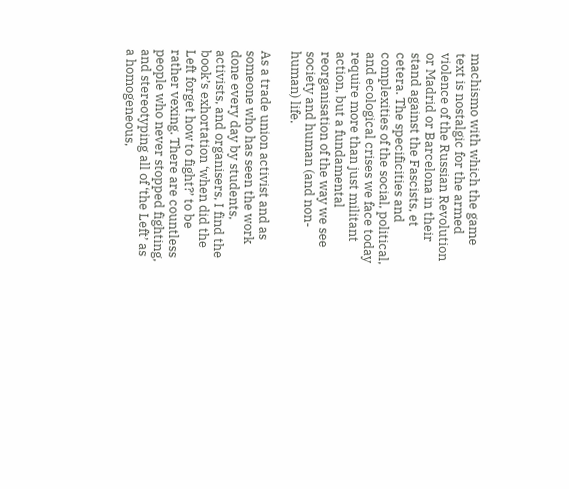machismo with which the game text is nostalgic for the armed violence of the Russian Revolution or Madrid or Barcelona in their stand against the Fascists, et cetera. The specificities and complexities of the social, political, and ecological crises we face today require more than just militant action, but a fundamental reorganisation of the way we see society and human (and non-human) life.

As a trade union activist and as someone who has seen the work done every day by students, activists, and organisers, I find the book’s exhortation ‘when did the Left forget how to fight?’ to be rather vexing. There are countless people who never stopped fighting, and stereotyping all of ‘the Left’ as a homogeneous,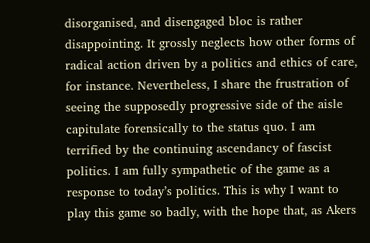disorganised, and disengaged bloc is rather disappointing. It grossly neglects how other forms of radical action driven by a politics and ethics of care, for instance. Nevertheless, I share the frustration of seeing the supposedly progressive side of the aisle capitulate forensically to the status quo. I am terrified by the continuing ascendancy of fascist politics. I am fully sympathetic of the game as a response to today’s politics. This is why I want to play this game so badly, with the hope that, as Akers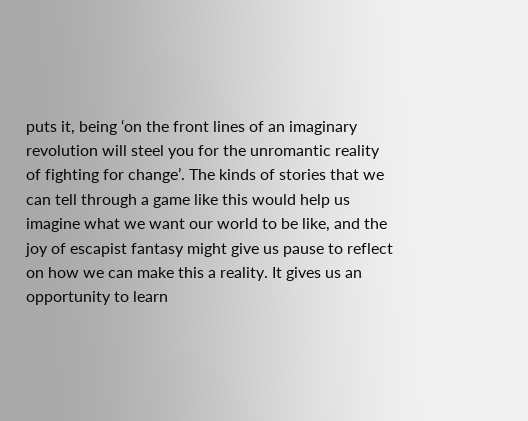puts it, being ‘on the front lines of an imaginary revolution will steel you for the unromantic reality of fighting for change’. The kinds of stories that we can tell through a game like this would help us imagine what we want our world to be like, and the joy of escapist fantasy might give us pause to reflect on how we can make this a reality. It gives us an opportunity to learn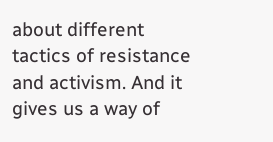about different tactics of resistance and activism. And it gives us a way of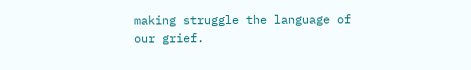making struggle the language of our grief.